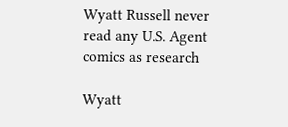Wyatt Russell never read any U.S. Agent comics as research

Wyatt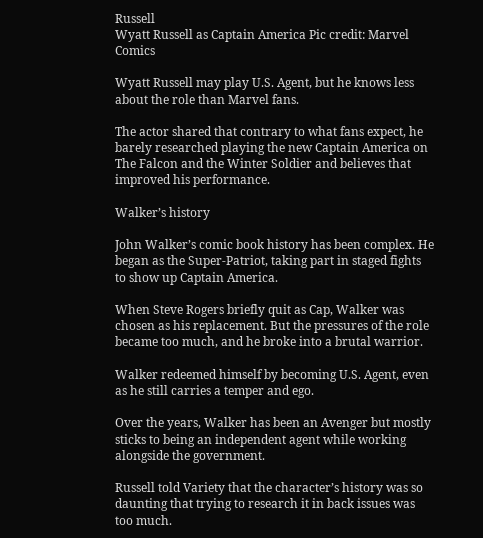Russell
Wyatt Russell as Captain America Pic credit: Marvel Comics

Wyatt Russell may play U.S. Agent, but he knows less about the role than Marvel fans.

The actor shared that contrary to what fans expect, he barely researched playing the new Captain America on The Falcon and the Winter Soldier and believes that improved his performance.

Walker’s history

John Walker’s comic book history has been complex. He began as the Super-Patriot, taking part in staged fights to show up Captain America.

When Steve Rogers briefly quit as Cap, Walker was chosen as his replacement. But the pressures of the role became too much, and he broke into a brutal warrior.

Walker redeemed himself by becoming U.S. Agent, even as he still carries a temper and ego.

Over the years, Walker has been an Avenger but mostly sticks to being an independent agent while working alongside the government.

Russell told Variety that the character’s history was so daunting that trying to research it in back issues was too much.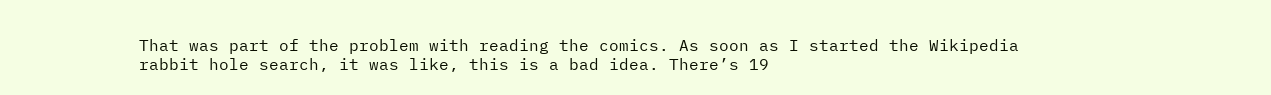That was part of the problem with reading the comics. As soon as I started the Wikipedia rabbit hole search, it was like, this is a bad idea. There’s 19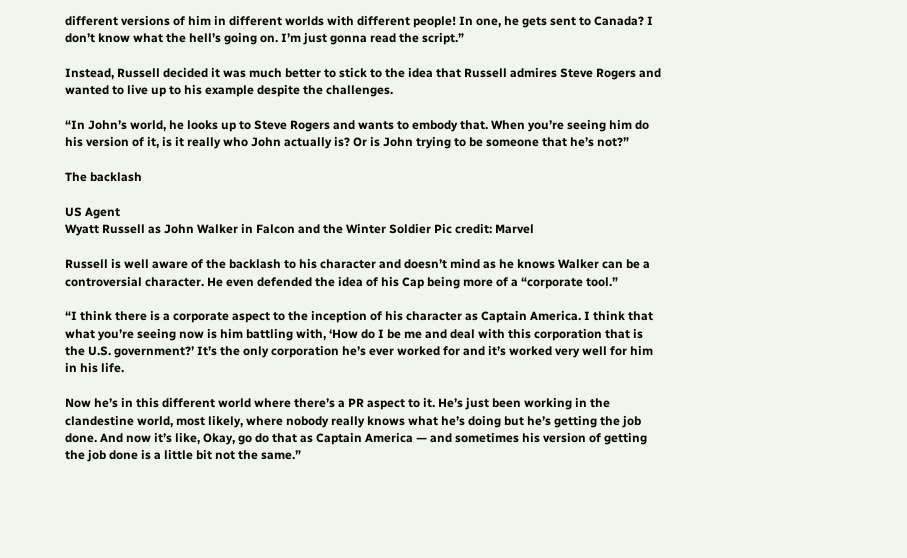different versions of him in different worlds with different people! In one, he gets sent to Canada? I don’t know what the hell’s going on. I’m just gonna read the script.”

Instead, Russell decided it was much better to stick to the idea that Russell admires Steve Rogers and wanted to live up to his example despite the challenges.

“In John’s world, he looks up to Steve Rogers and wants to embody that. When you’re seeing him do his version of it, is it really who John actually is? Or is John trying to be someone that he’s not?”

The backlash

US Agent
Wyatt Russell as John Walker in Falcon and the Winter Soldier Pic credit: Marvel

Russell is well aware of the backlash to his character and doesn’t mind as he knows Walker can be a controversial character. He even defended the idea of his Cap being more of a “corporate tool.”

“I think there is a corporate aspect to the inception of his character as Captain America. I think that what you’re seeing now is him battling with, ‘How do I be me and deal with this corporation that is the U.S. government?’ It’s the only corporation he’s ever worked for and it’s worked very well for him in his life.

Now he’s in this different world where there’s a PR aspect to it. He’s just been working in the clandestine world, most likely, where nobody really knows what he’s doing but he’s getting the job done. And now it’s like, Okay, go do that as Captain America — and sometimes his version of getting the job done is a little bit not the same.”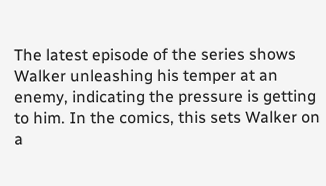The latest episode of the series shows Walker unleashing his temper at an enemy, indicating the pressure is getting to him. In the comics, this sets Walker on a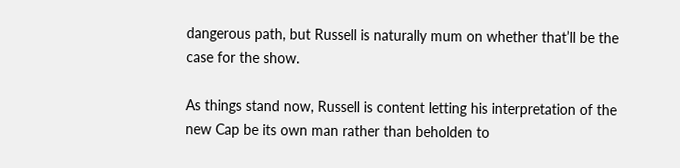dangerous path, but Russell is naturally mum on whether that’ll be the case for the show.

As things stand now, Russell is content letting his interpretation of the new Cap be its own man rather than beholden to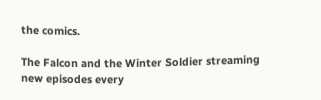the comics.

The Falcon and the Winter Soldier streaming new episodes every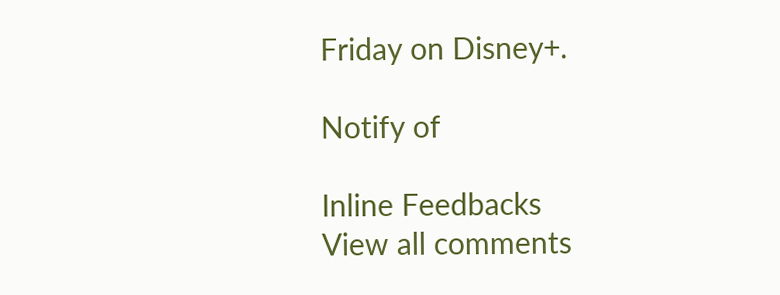Friday on Disney+.

Notify of

Inline Feedbacks
View all comments